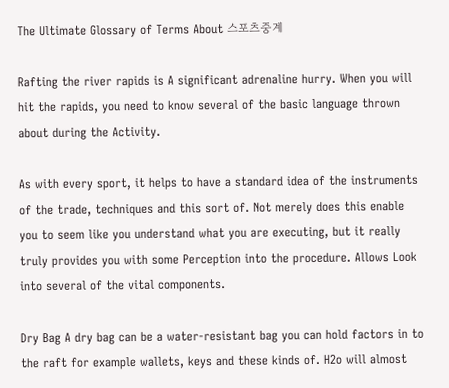The Ultimate Glossary of Terms About 스포츠중계

Rafting the river rapids is A significant adrenaline hurry. When you will hit the rapids, you need to know several of the basic language thrown about during the Activity.

As with every sport, it helps to have a standard idea of the instruments of the trade, techniques and this sort of. Not merely does this enable you to seem like you understand what you are executing, but it really truly provides you with some Perception into the procedure. Allows Look into several of the vital components.

Dry Bag A dry bag can be a water-resistant bag you can hold factors in to the raft for example wallets, keys and these kinds of. H2o will almost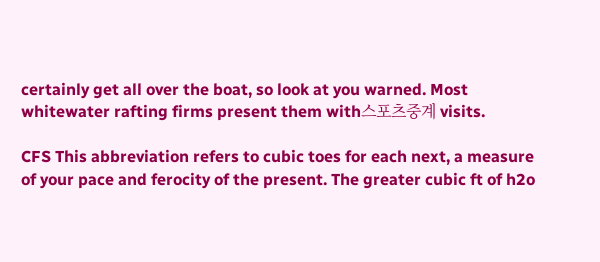certainly get all over the boat, so look at you warned. Most whitewater rafting firms present them with스포츠중계 visits.

CFS This abbreviation refers to cubic toes for each next, a measure of your pace and ferocity of the present. The greater cubic ft of h2o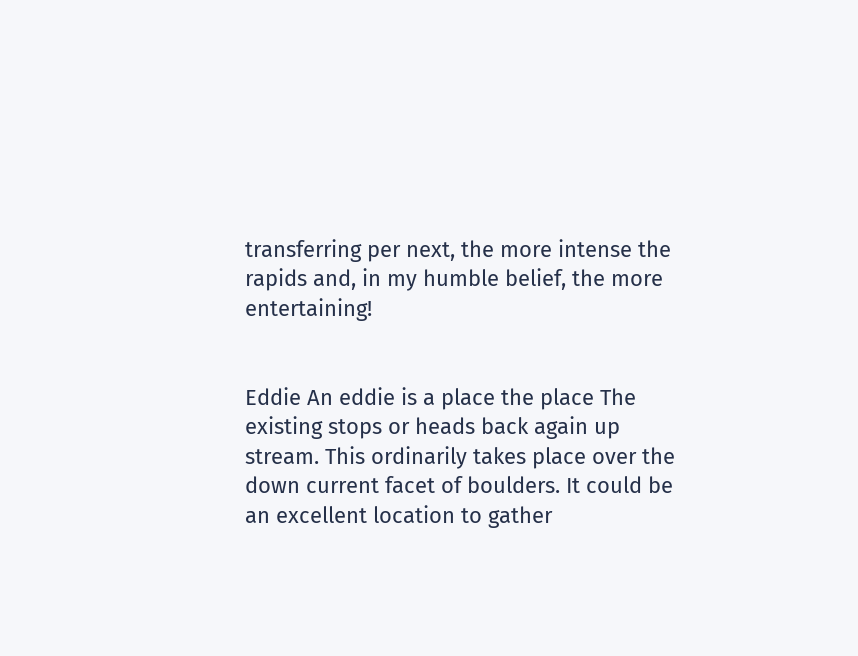transferring per next, the more intense the rapids and, in my humble belief, the more entertaining!


Eddie An eddie is a place the place The existing stops or heads back again up stream. This ordinarily takes place over the down current facet of boulders. It could be an excellent location to gather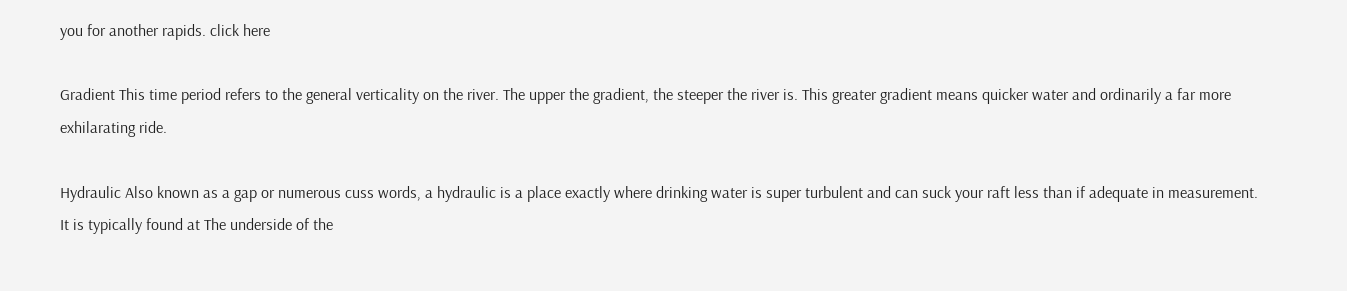you for another rapids. click here

Gradient This time period refers to the general verticality on the river. The upper the gradient, the steeper the river is. This greater gradient means quicker water and ordinarily a far more exhilarating ride.

Hydraulic Also known as a gap or numerous cuss words, a hydraulic is a place exactly where drinking water is super turbulent and can suck your raft less than if adequate in measurement. It is typically found at The underside of the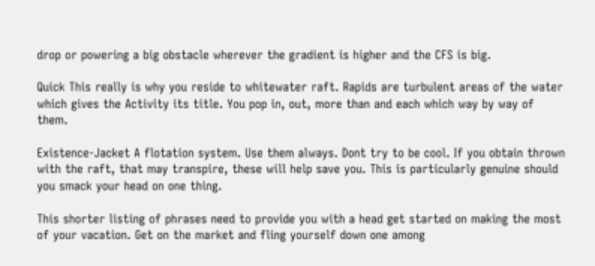drop or powering a big obstacle wherever the gradient is higher and the CFS is big.

Quick This really is why you reside to whitewater raft. Rapids are turbulent areas of the water which gives the Activity its title. You pop in, out, more than and each which way by way of them.

Existence-Jacket A flotation system. Use them always. Dont try to be cool. If you obtain thrown with the raft, that may transpire, these will help save you. This is particularly genuine should you smack your head on one thing.

This shorter listing of phrases need to provide you with a head get started on making the most of your vacation. Get on the market and fling yourself down one among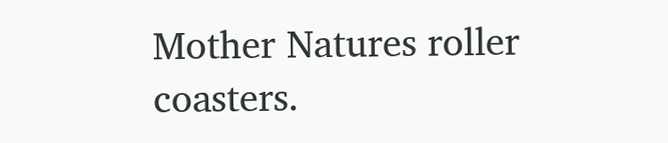Mother Natures roller coasters.